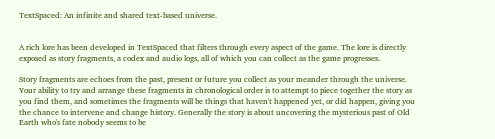TextSpaced: An infinite and shared text-based universe.


A rich lore has been developed in TextSpaced that filters through every aspect of the game. The lore is directly exposed as story fragments, a codex and audio logs, all of which you can collect as the game progresses.

Story fragments are echoes from the past, present or future you collect as your meander through the universe. Your ability to try and arrange these fragments in chronological order is to attempt to piece together the story as you find them, and sometimes the fragments will be things that haven't happened yet, or did happen, giving you the chance to intervene and change history. Generally the story is about uncovering the mysterious past of Old Earth who's fate nobody seems to be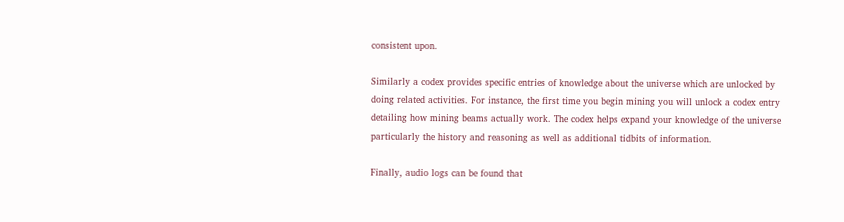consistent upon.

Similarly a codex provides specific entries of knowledge about the universe which are unlocked by doing related activities. For instance, the first time you begin mining you will unlock a codex entry detailing how mining beams actually work. The codex helps expand your knowledge of the universe particularly the history and reasoning as well as additional tidbits of information.

Finally, audio logs can be found that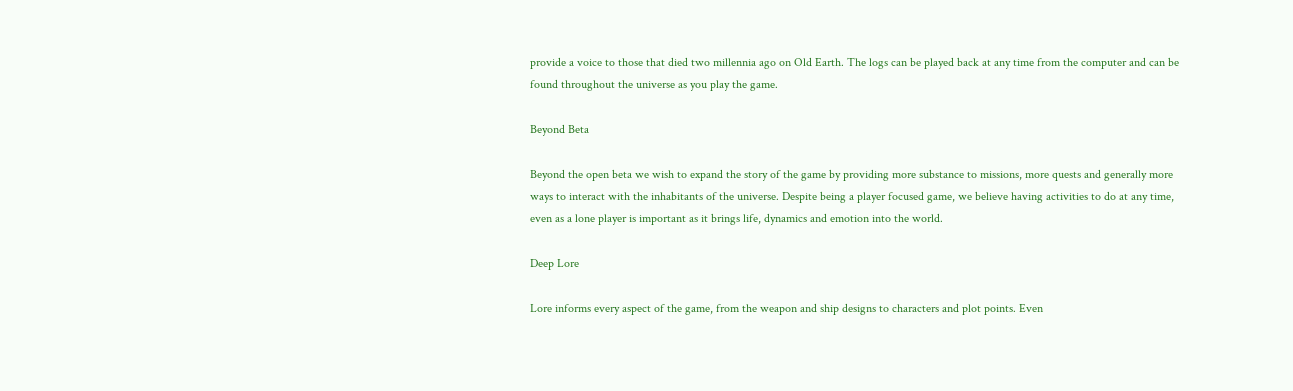provide a voice to those that died two millennia ago on Old Earth. The logs can be played back at any time from the computer and can be found throughout the universe as you play the game.

Beyond Beta

Beyond the open beta we wish to expand the story of the game by providing more substance to missions, more quests and generally more ways to interact with the inhabitants of the universe. Despite being a player focused game, we believe having activities to do at any time, even as a lone player is important as it brings life, dynamics and emotion into the world.

Deep Lore

Lore informs every aspect of the game, from the weapon and ship designs to characters and plot points. Even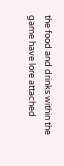the food and drinks within the game have lore attached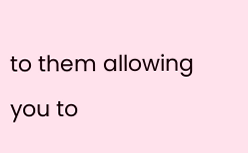to them allowing you to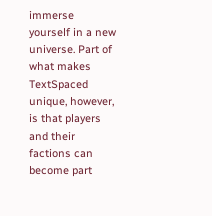immerse yourself in a new universe. Part of what makes TextSpaced unique, however, is that players and their factions can become part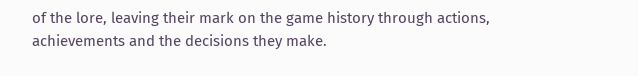of the lore, leaving their mark on the game history through actions, achievements and the decisions they make.